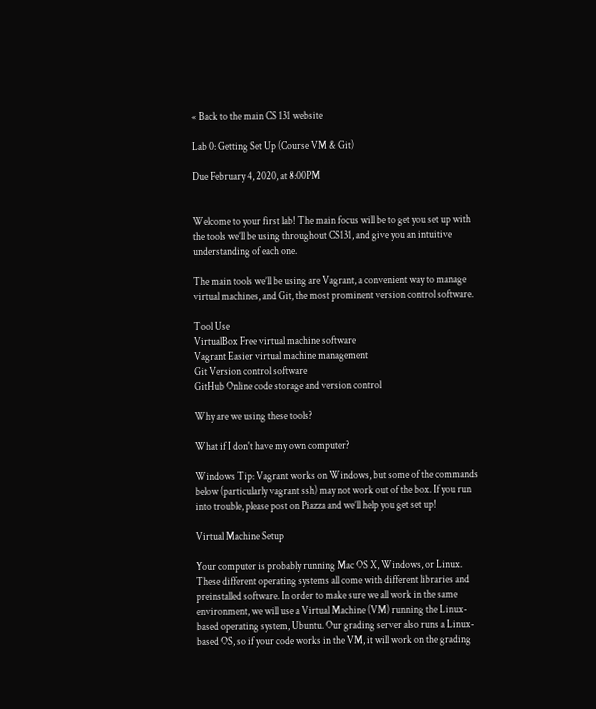« Back to the main CS 131 website

Lab 0: Getting Set Up (Course VM & Git)

Due February 4, 2020, at 8:00PM


Welcome to your first lab! The main focus will be to get you set up with the tools we’ll be using throughout CS131, and give you an intuitive understanding of each one.

The main tools we’ll be using are Vagrant, a convenient way to manage virtual machines, and Git, the most prominent version control software.

Tool Use
VirtualBox Free virtual machine software
Vagrant Easier virtual machine management
Git Version control software
GitHub Online code storage and version control

Why are we using these tools?

What if I don't have my own computer?

Windows Tip: Vagrant works on Windows, but some of the commands below (particularly vagrant ssh) may not work out of the box. If you run into trouble, please post on Piazza and we’ll help you get set up!

Virtual Machine Setup

Your computer is probably running Mac OS X, Windows, or Linux. These different operating systems all come with different libraries and preinstalled software. In order to make sure we all work in the same environment, we will use a Virtual Machine (VM) running the Linux-based operating system, Ubuntu. Our grading server also runs a Linux-based OS, so if your code works in the VM, it will work on the grading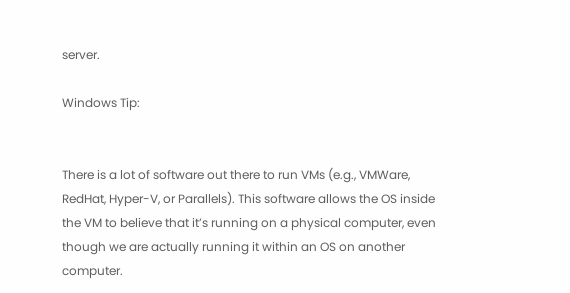server.

Windows Tip:


There is a lot of software out there to run VMs (e.g., VMWare, RedHat, Hyper-V, or Parallels). This software allows the OS inside the VM to believe that it’s running on a physical computer, even though we are actually running it within an OS on another computer.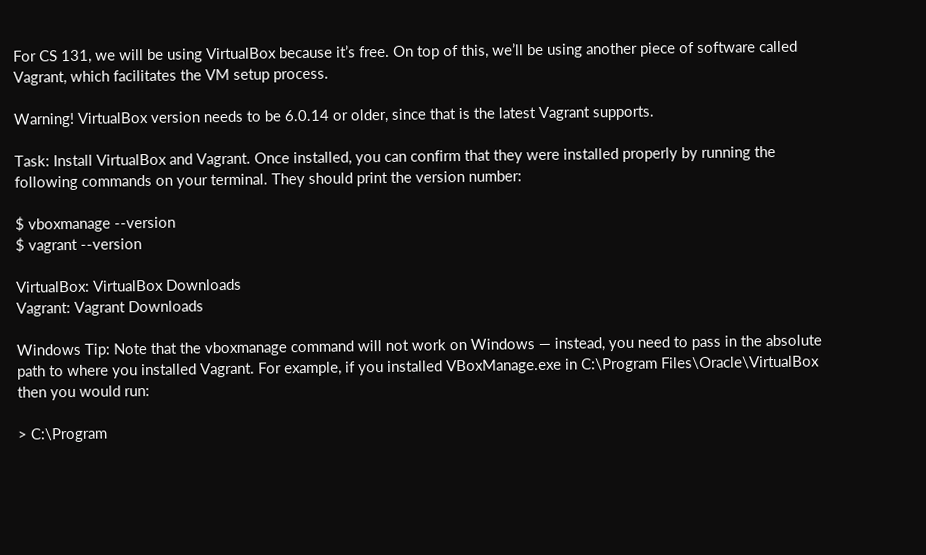For CS 131, we will be using VirtualBox because it’s free. On top of this, we’ll be using another piece of software called Vagrant, which facilitates the VM setup process.

Warning! VirtualBox version needs to be 6.0.14 or older, since that is the latest Vagrant supports.

Task: Install VirtualBox and Vagrant. Once installed, you can confirm that they were installed properly by running the following commands on your terminal. They should print the version number:

$ vboxmanage --version
$ vagrant --version

VirtualBox: VirtualBox Downloads
Vagrant: Vagrant Downloads

Windows Tip: Note that the vboxmanage command will not work on Windows — instead, you need to pass in the absolute path to where you installed Vagrant. For example, if you installed VBoxManage.exe in C:\Program Files\Oracle\VirtualBox then you would run:

> C:\Program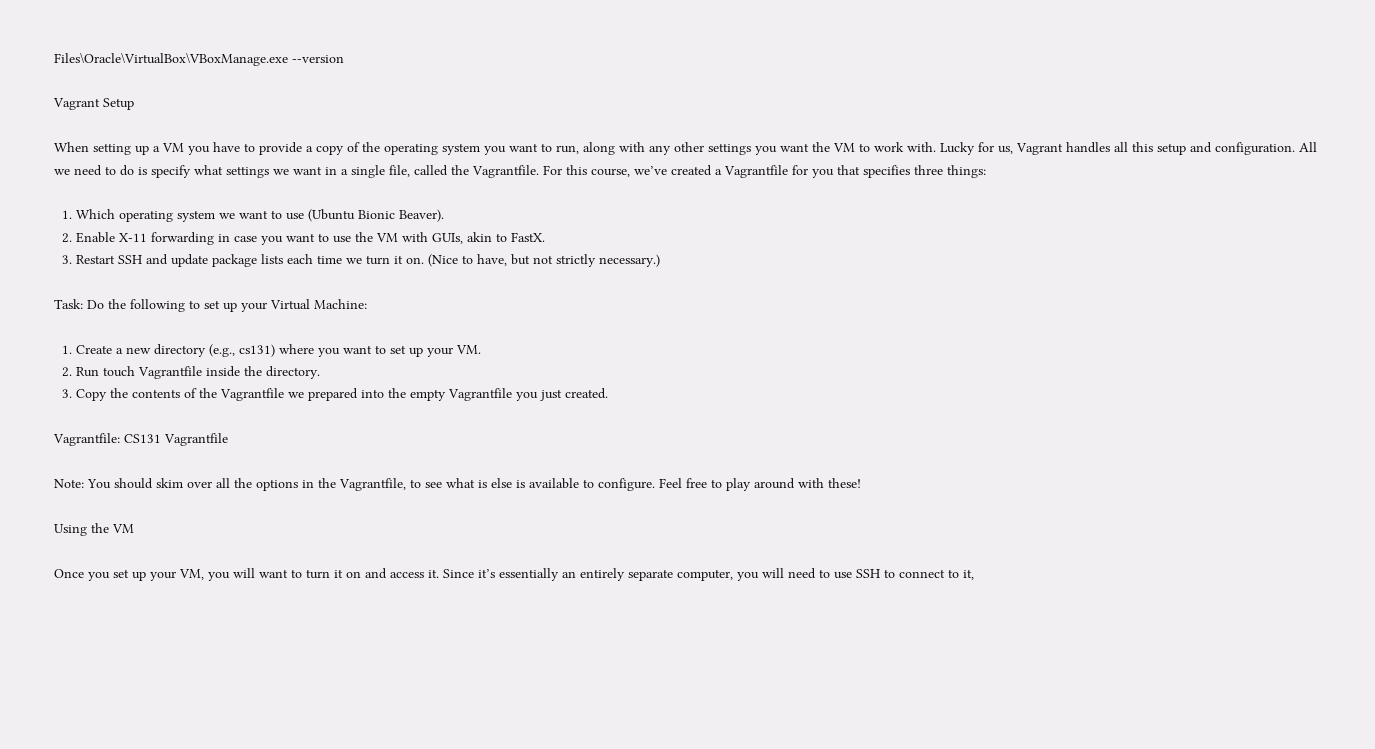Files\Oracle\VirtualBox\VBoxManage.exe --version

Vagrant Setup

When setting up a VM you have to provide a copy of the operating system you want to run, along with any other settings you want the VM to work with. Lucky for us, Vagrant handles all this setup and configuration. All we need to do is specify what settings we want in a single file, called the Vagrantfile. For this course, we’ve created a Vagrantfile for you that specifies three things:

  1. Which operating system we want to use (Ubuntu Bionic Beaver).
  2. Enable X-11 forwarding in case you want to use the VM with GUIs, akin to FastX.
  3. Restart SSH and update package lists each time we turn it on. (Nice to have, but not strictly necessary.)

Task: Do the following to set up your Virtual Machine:

  1. Create a new directory (e.g., cs131) where you want to set up your VM.
  2. Run touch Vagrantfile inside the directory.
  3. Copy the contents of the Vagrantfile we prepared into the empty Vagrantfile you just created.

Vagrantfile: CS131 Vagrantfile

Note: You should skim over all the options in the Vagrantfile, to see what is else is available to configure. Feel free to play around with these!

Using the VM

Once you set up your VM, you will want to turn it on and access it. Since it’s essentially an entirely separate computer, you will need to use SSH to connect to it,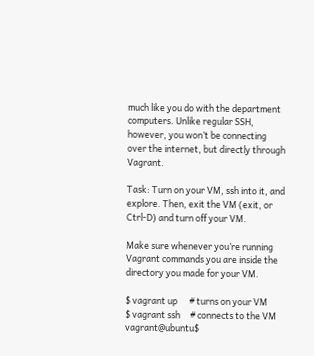much like you do with the department computers. Unlike regular SSH, however, you won’t be connecting over the internet, but directly through Vagrant.

Task: Turn on your VM, ssh into it, and explore. Then, exit the VM (exit, or Ctrl-D) and turn off your VM.

Make sure whenever you’re running Vagrant commands you are inside the directory you made for your VM.

$ vagrant up      # turns on your VM
$ vagrant ssh     # connects to the VM
vagrant@ubuntu$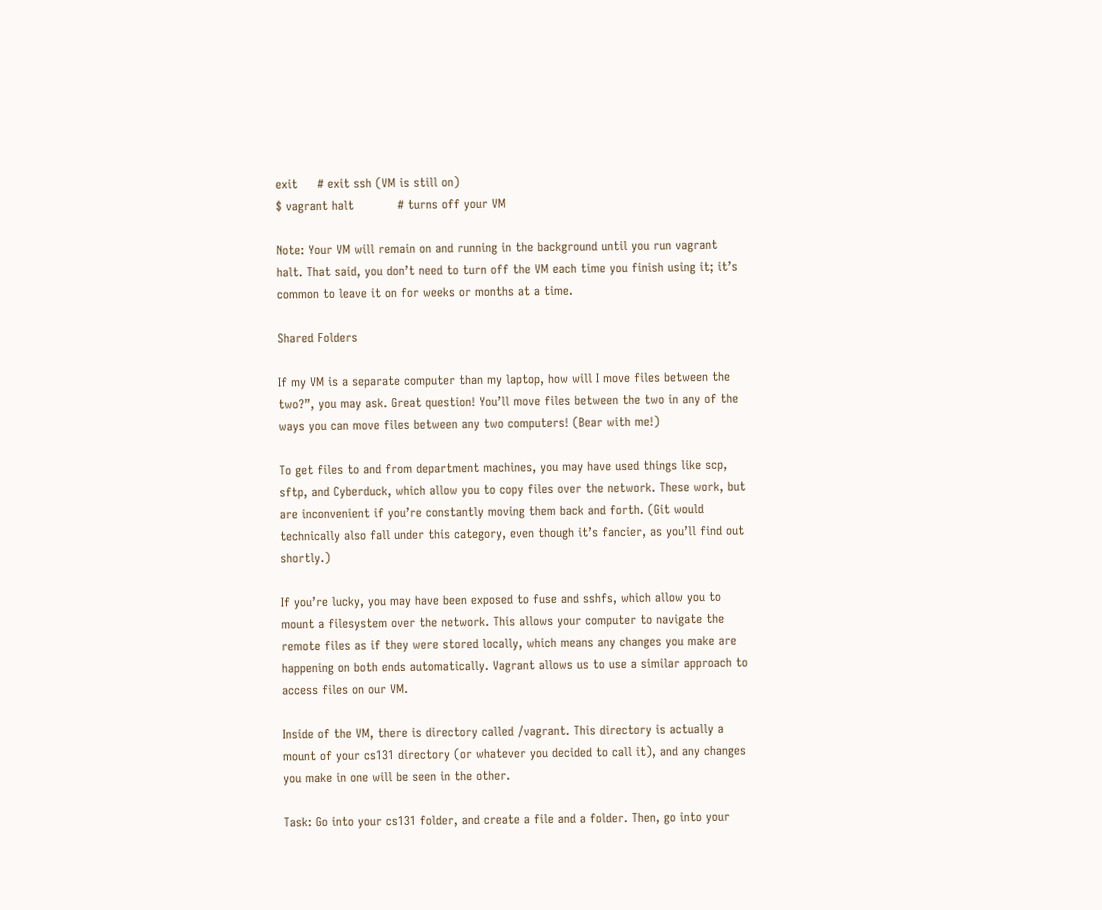exit     # exit ssh (VM is still on)
$ vagrant halt           # turns off your VM

Note: Your VM will remain on and running in the background until you run vagrant halt. That said, you don’t need to turn off the VM each time you finish using it; it’s common to leave it on for weeks or months at a time.

Shared Folders

If my VM is a separate computer than my laptop, how will I move files between the two?”, you may ask. Great question! You’ll move files between the two in any of the ways you can move files between any two computers! (Bear with me!)

To get files to and from department machines, you may have used things like scp, sftp, and Cyberduck, which allow you to copy files over the network. These work, but are inconvenient if you’re constantly moving them back and forth. (Git would technically also fall under this category, even though it’s fancier, as you’ll find out shortly.)

If you’re lucky, you may have been exposed to fuse and sshfs, which allow you to mount a filesystem over the network. This allows your computer to navigate the remote files as if they were stored locally, which means any changes you make are happening on both ends automatically. Vagrant allows us to use a similar approach to access files on our VM.

Inside of the VM, there is directory called /vagrant. This directory is actually a mount of your cs131 directory (or whatever you decided to call it), and any changes you make in one will be seen in the other.

Task: Go into your cs131 folder, and create a file and a folder. Then, go into your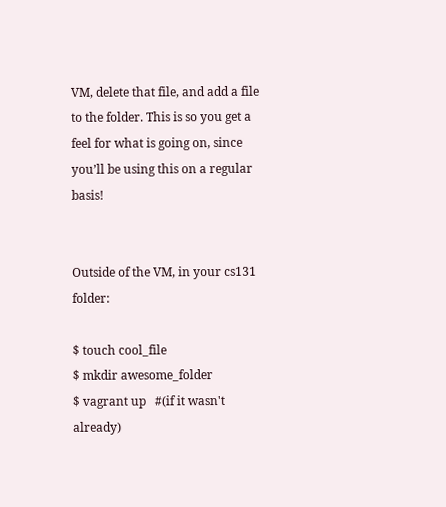VM, delete that file, and add a file to the folder. This is so you get a feel for what is going on, since you’ll be using this on a regular basis!


Outside of the VM, in your cs131 folder:

$ touch cool_file
$ mkdir awesome_folder
$ vagrant up   #(if it wasn't already)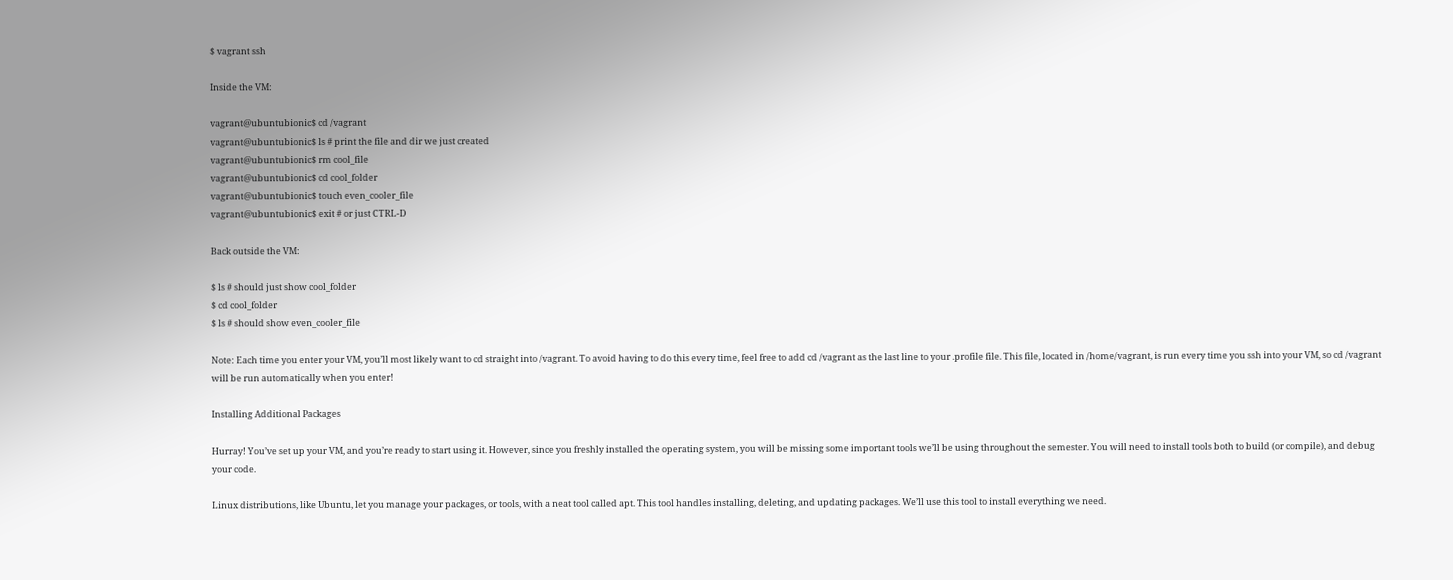$ vagrant ssh

Inside the VM:

vagrant@ubuntubionic$ cd /vagrant
vagrant@ubuntubionic$ ls # print the file and dir we just created
vagrant@ubuntubionic$ rm cool_file
vagrant@ubuntubionic$ cd cool_folder
vagrant@ubuntubionic$ touch even_cooler_file
vagrant@ubuntubionic$ exit # or just CTRL-D

Back outside the VM:

$ ls # should just show cool_folder
$ cd cool_folder
$ ls # should show even_cooler_file

Note: Each time you enter your VM, you’ll most likely want to cd straight into /vagrant. To avoid having to do this every time, feel free to add cd /vagrant as the last line to your .profile file. This file, located in /home/vagrant, is run every time you ssh into your VM, so cd /vagrant will be run automatically when you enter!

Installing Additional Packages

Hurray! You’ve set up your VM, and you’re ready to start using it. However, since you freshly installed the operating system, you will be missing some important tools we’ll be using throughout the semester. You will need to install tools both to build (or compile), and debug your code.

Linux distributions, like Ubuntu, let you manage your packages, or tools, with a neat tool called apt. This tool handles installing, deleting, and updating packages. We’ll use this tool to install everything we need.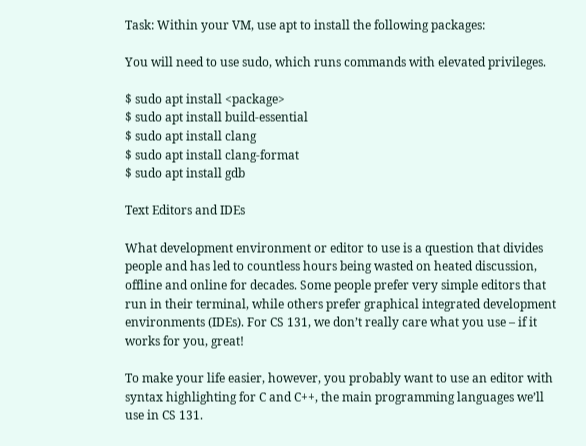Task: Within your VM, use apt to install the following packages:

You will need to use sudo, which runs commands with elevated privileges.

$ sudo apt install <package>
$ sudo apt install build-essential
$ sudo apt install clang
$ sudo apt install clang-format
$ sudo apt install gdb

Text Editors and IDEs

What development environment or editor to use is a question that divides people and has led to countless hours being wasted on heated discussion, offline and online for decades. Some people prefer very simple editors that run in their terminal, while others prefer graphical integrated development environments (IDEs). For CS 131, we don’t really care what you use – if it works for you, great!

To make your life easier, however, you probably want to use an editor with syntax highlighting for C and C++, the main programming languages we’ll use in CS 131.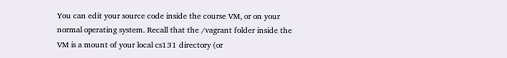You can edit your source code inside the course VM, or on your normal operating system. Recall that the /vagrant folder inside the VM is a mount of your local cs131 directory (or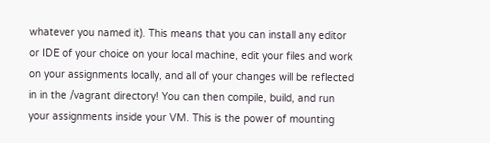whatever you named it). This means that you can install any editor or IDE of your choice on your local machine, edit your files and work on your assignments locally, and all of your changes will be reflected in in the /vagrant directory! You can then compile, build, and run your assignments inside your VM. This is the power of mounting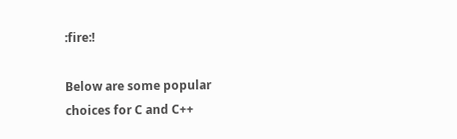:fire:!

Below are some popular choices for C and C++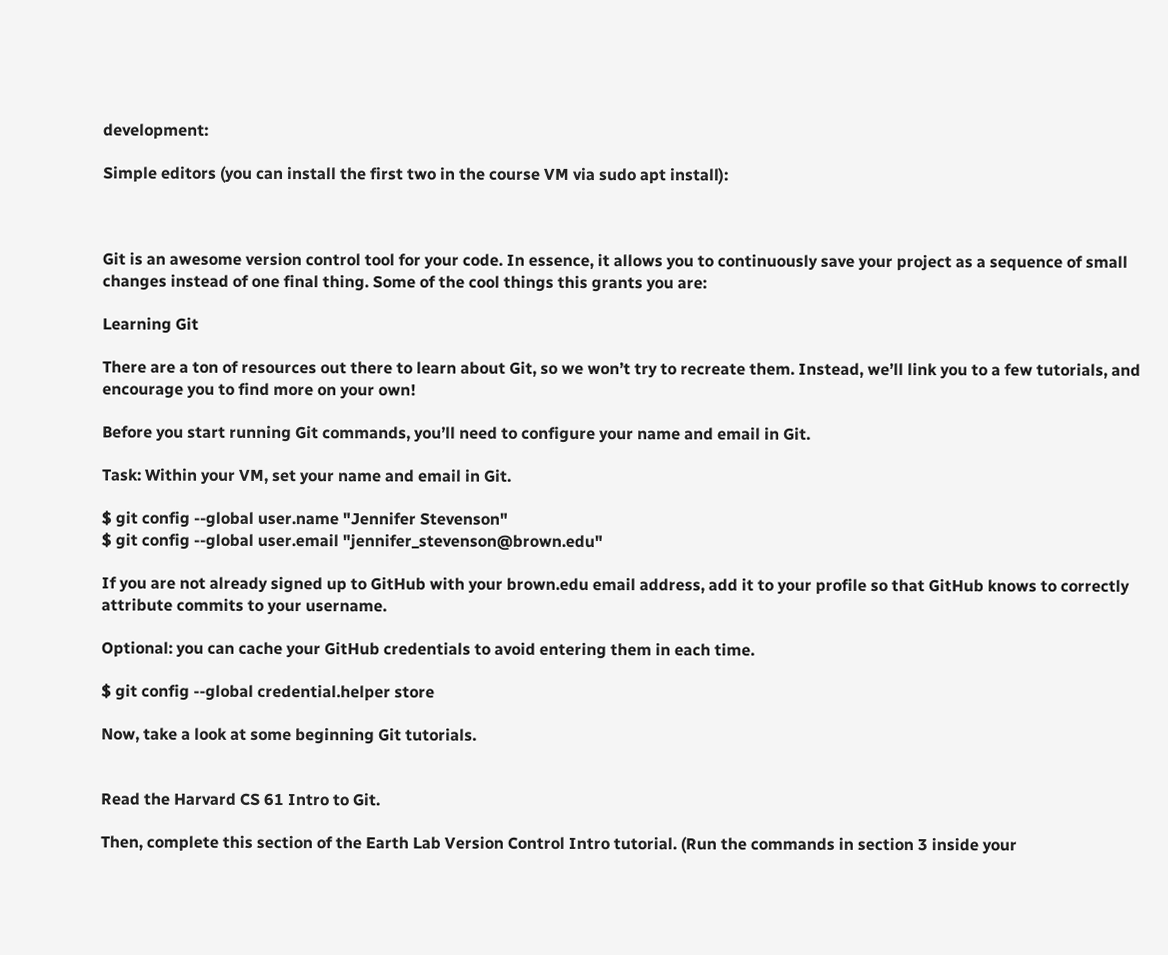development:

Simple editors (you can install the first two in the course VM via sudo apt install):



Git is an awesome version control tool for your code. In essence, it allows you to continuously save your project as a sequence of small changes instead of one final thing. Some of the cool things this grants you are:

Learning Git

There are a ton of resources out there to learn about Git, so we won’t try to recreate them. Instead, we’ll link you to a few tutorials, and encourage you to find more on your own!

Before you start running Git commands, you’ll need to configure your name and email in Git.

Task: Within your VM, set your name and email in Git.

$ git config --global user.name "Jennifer Stevenson"
$ git config --global user.email "jennifer_stevenson@brown.edu"

If you are not already signed up to GitHub with your brown.edu email address, add it to your profile so that GitHub knows to correctly attribute commits to your username.

Optional: you can cache your GitHub credentials to avoid entering them in each time.

$ git config --global credential.helper store

Now, take a look at some beginning Git tutorials.


Read the Harvard CS 61 Intro to Git.

Then, complete this section of the Earth Lab Version Control Intro tutorial. (Run the commands in section 3 inside your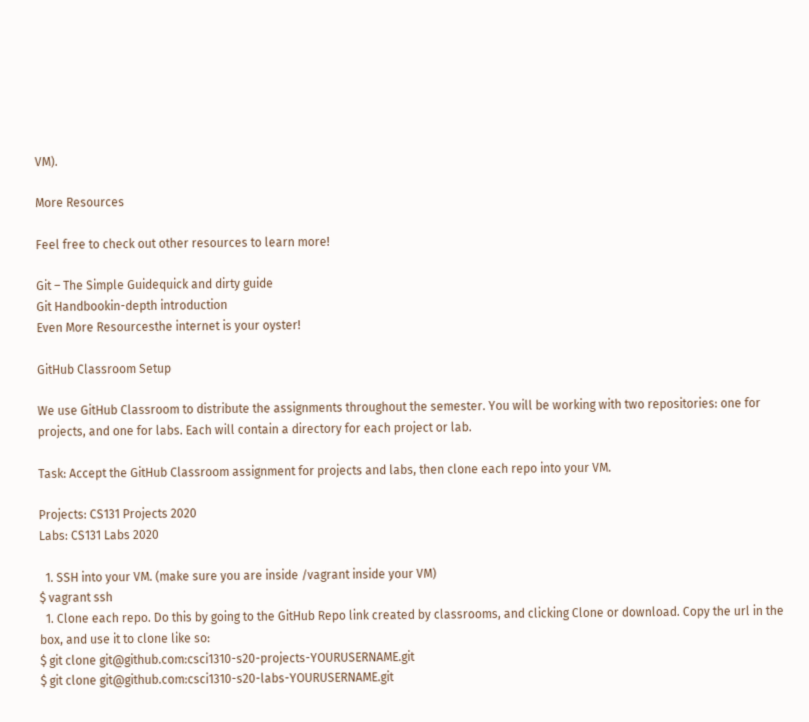VM).

More Resources

Feel free to check out other resources to learn more!

Git – The Simple Guidequick and dirty guide
Git Handbookin-depth introduction
Even More Resourcesthe internet is your oyster!

GitHub Classroom Setup

We use GitHub Classroom to distribute the assignments throughout the semester. You will be working with two repositories: one for projects, and one for labs. Each will contain a directory for each project or lab.

Task: Accept the GitHub Classroom assignment for projects and labs, then clone each repo into your VM.

Projects: CS131 Projects 2020
Labs: CS131 Labs 2020

  1. SSH into your VM. (make sure you are inside /vagrant inside your VM)
$ vagrant ssh
  1. Clone each repo. Do this by going to the GitHub Repo link created by classrooms, and clicking Clone or download. Copy the url in the box, and use it to clone like so:
$ git clone git@github.com:csci1310-s20-projects-YOURUSERNAME.git
$ git clone git@github.com:csci1310-s20-labs-YOURUSERNAME.git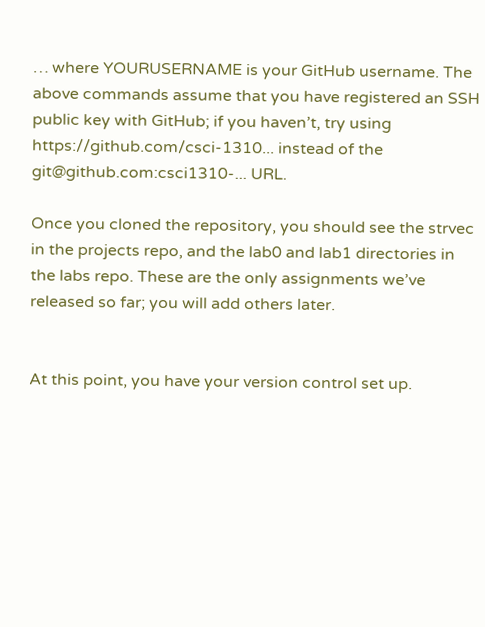… where YOURUSERNAME is your GitHub username. The above commands assume that you have registered an SSH public key with GitHub; if you haven’t, try using https://github.com/csci-1310... instead of the git@github.com:csci1310-... URL.

Once you cloned the repository, you should see the strvec in the projects repo, and the lab0 and lab1 directories in the labs repo. These are the only assignments we’ve released so far; you will add others later.


At this point, you have your version control set up.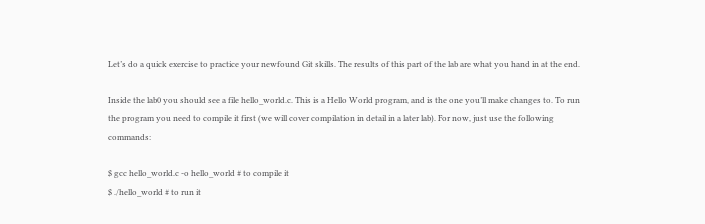Let’s do a quick exercise to practice your newfound Git skills. The results of this part of the lab are what you hand in at the end.

Inside the lab0 you should see a file hello_world.c. This is a Hello World program, and is the one you’ll make changes to. To run the program you need to compile it first (we will cover compilation in detail in a later lab). For now, just use the following commands:

$ gcc hello_world.c -o hello_world # to compile it
$ ./hello_world # to run it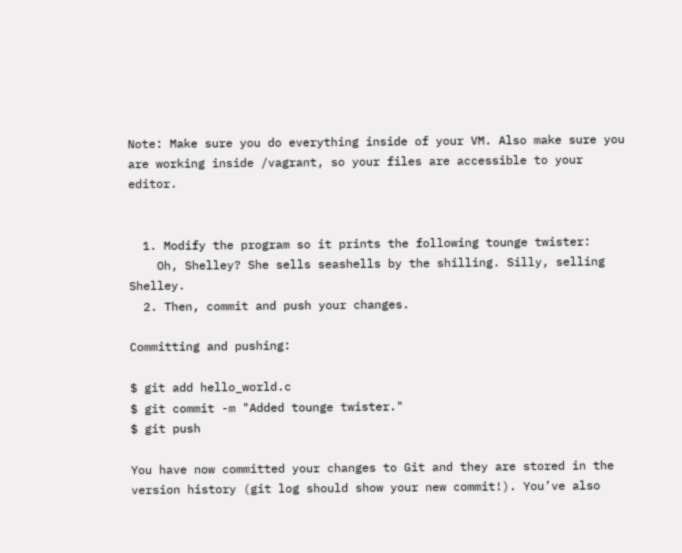Note: Make sure you do everything inside of your VM. Also make sure you are working inside /vagrant, so your files are accessible to your editor.


  1. Modify the program so it prints the following tounge twister:
    Oh, Shelley? She sells seashells by the shilling. Silly, selling Shelley.
  2. Then, commit and push your changes.

Committing and pushing:

$ git add hello_world.c
$ git commit -m "Added tounge twister."
$ git push

You have now committed your changes to Git and they are stored in the version history (git log should show your new commit!). You’ve also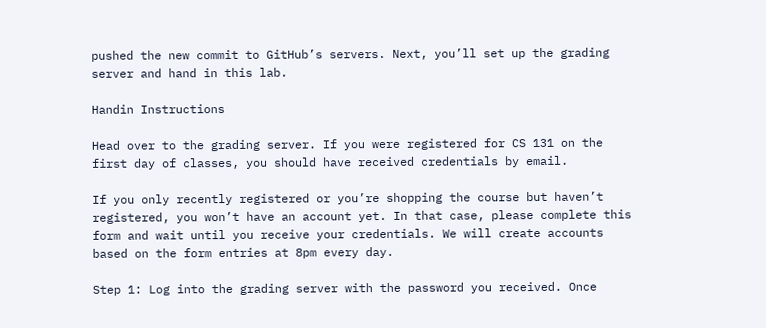pushed the new commit to GitHub’s servers. Next, you’ll set up the grading server and hand in this lab.

Handin Instructions

Head over to the grading server. If you were registered for CS 131 on the first day of classes, you should have received credentials by email.

If you only recently registered or you’re shopping the course but haven’t registered, you won’t have an account yet. In that case, please complete this form and wait until you receive your credentials. We will create accounts based on the form entries at 8pm every day.

Step 1: Log into the grading server with the password you received. Once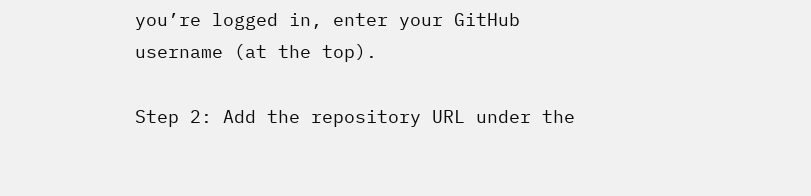you’re logged in, enter your GitHub username (at the top).

Step 2: Add the repository URL under the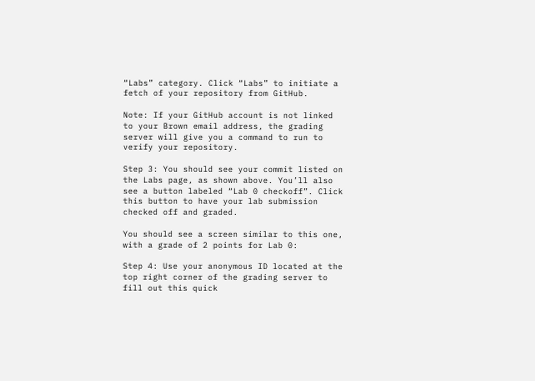“Labs” category. Click “Labs” to initiate a fetch of your repository from GitHub.

Note: If your GitHub account is not linked to your Brown email address, the grading server will give you a command to run to verify your repository.

Step 3: You should see your commit listed on the Labs page, as shown above. You’ll also see a button labeled “Lab 0 checkoff”. Click this button to have your lab submission checked off and graded.

You should see a screen similar to this one, with a grade of 2 points for Lab 0:

Step 4: Use your anonymous ID located at the top right corner of the grading server to fill out this quick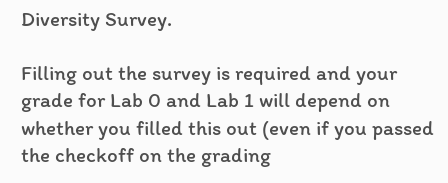Diversity Survey.

Filling out the survey is required and your grade for Lab 0 and Lab 1 will depend on whether you filled this out (even if you passed the checkoff on the grading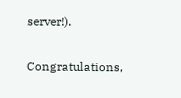server!).

Congratulations,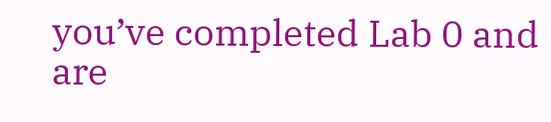you’ve completed Lab 0 and are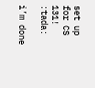set up for CS 131! :tada:

i’m done